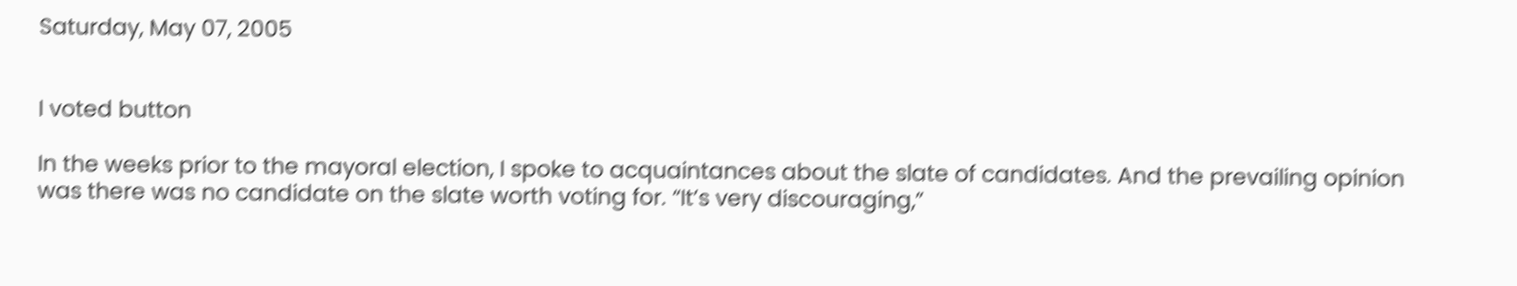Saturday, May 07, 2005


I voted button

In the weeks prior to the mayoral election, I spoke to acquaintances about the slate of candidates. And the prevailing opinion was there was no candidate on the slate worth voting for. “It’s very discouraging,”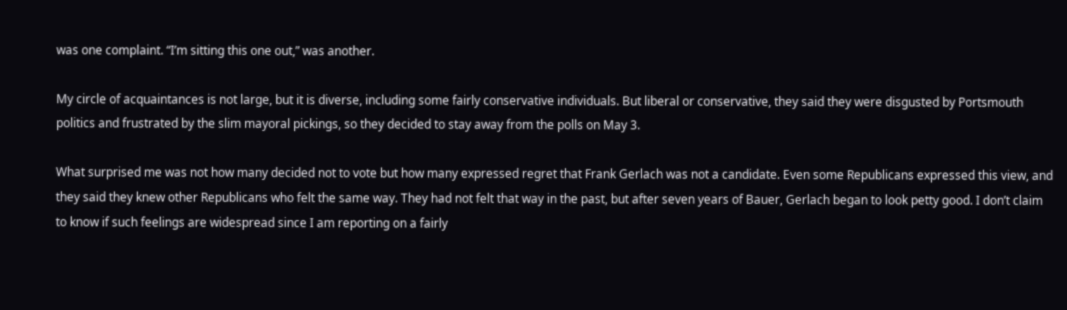was one complaint. “I’m sitting this one out,” was another.

My circle of acquaintances is not large, but it is diverse, including some fairly conservative individuals. But liberal or conservative, they said they were disgusted by Portsmouth politics and frustrated by the slim mayoral pickings, so they decided to stay away from the polls on May 3.

What surprised me was not how many decided not to vote but how many expressed regret that Frank Gerlach was not a candidate. Even some Republicans expressed this view, and they said they knew other Republicans who felt the same way. They had not felt that way in the past, but after seven years of Bauer, Gerlach began to look petty good. I don’t claim to know if such feelings are widespread since I am reporting on a fairly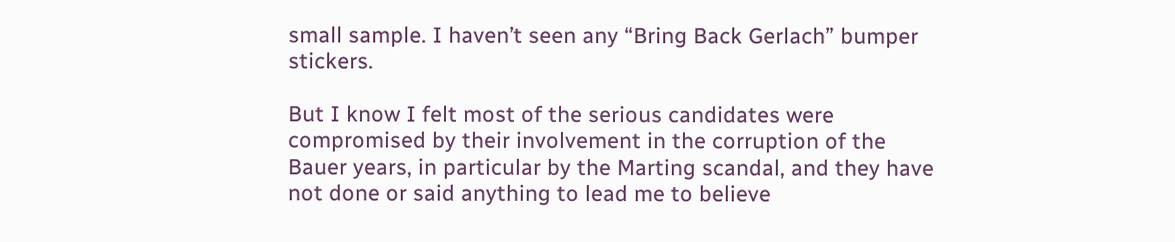small sample. I haven’t seen any “Bring Back Gerlach” bumper stickers.

But I know I felt most of the serious candidates were compromised by their involvement in the corruption of the Bauer years, in particular by the Marting scandal, and they have not done or said anything to lead me to believe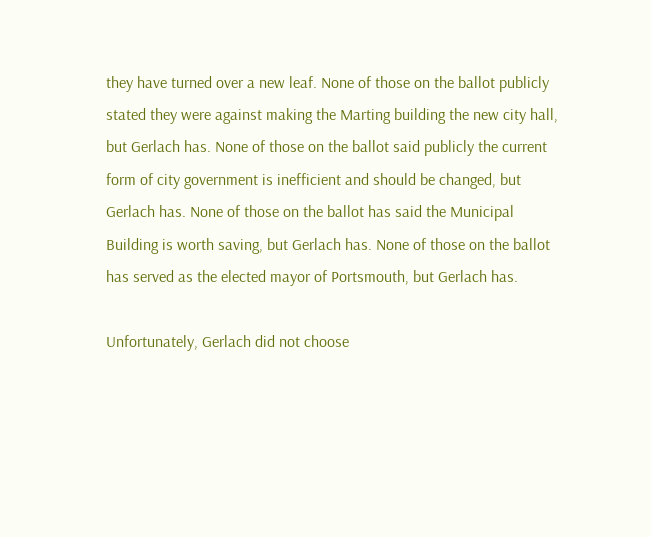they have turned over a new leaf. None of those on the ballot publicly stated they were against making the Marting building the new city hall, but Gerlach has. None of those on the ballot said publicly the current form of city government is inefficient and should be changed, but Gerlach has. None of those on the ballot has said the Municipal Building is worth saving, but Gerlach has. None of those on the ballot has served as the elected mayor of Portsmouth, but Gerlach has.

Unfortunately, Gerlach did not choose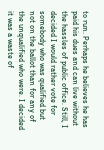to run. Perhaps he believes he has paid his dues and can live without the hassles of public office. Still, I decided I would rather vote for somebody who was qualified but not on the ballot than for any of the unqualified who were. I decided it was a waste of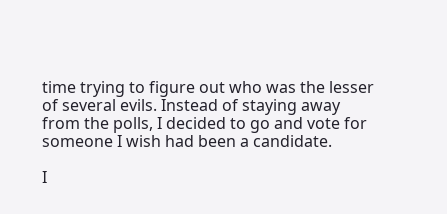time trying to figure out who was the lesser of several evils. Instead of staying away from the polls, I decided to go and vote for someone I wish had been a candidate.

I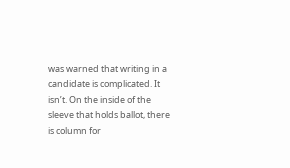was warned that writing in a candidate is complicated. It isn’t. On the inside of the sleeve that holds ballot, there is column for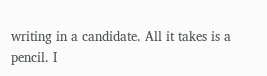writing in a candidate. All it takes is a pencil. I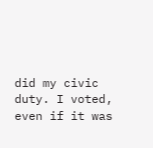did my civic duty. I voted, even if it was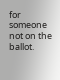for someone not on the ballot.